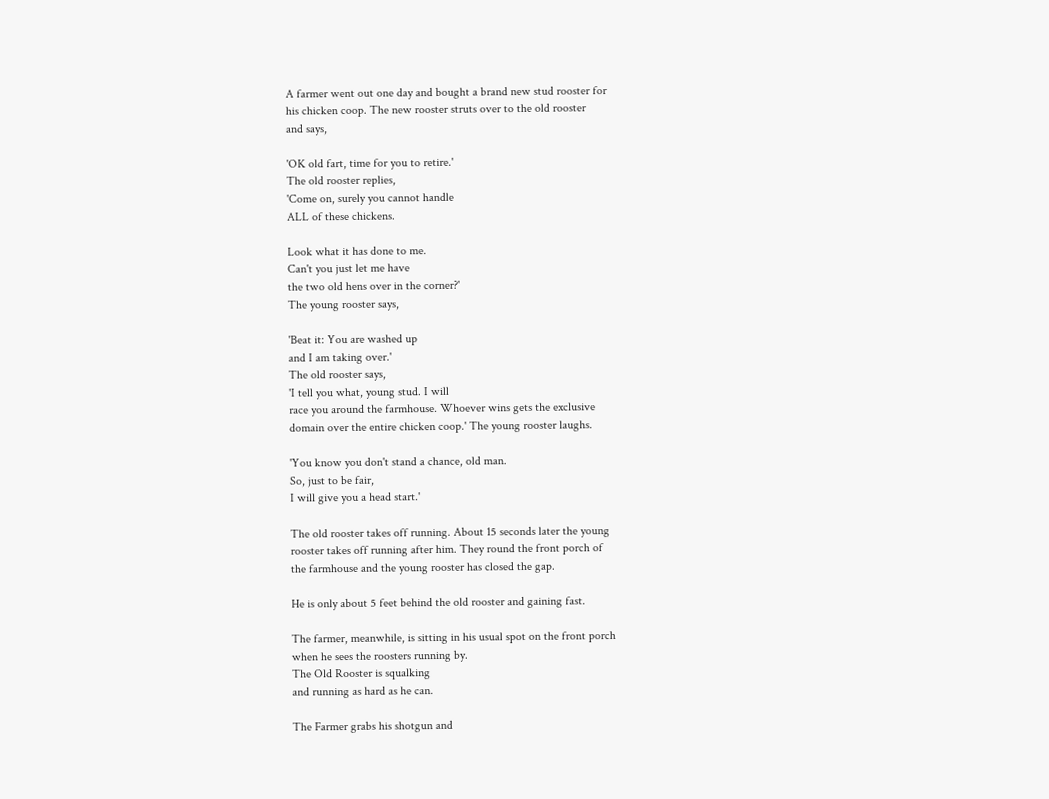A farmer went out one day and bought a brand new stud rooster for
his chicken coop. The new rooster struts over to the old rooster
and says,

'OK old fart, time for you to retire.'
The old rooster replies,
'Come on, surely you cannot handle
ALL of these chickens.

Look what it has done to me.
Can't you just let me have
the two old hens over in the corner?'
The young rooster says,

'Beat it: You are washed up
and I am taking over.'
The old rooster says,
'I tell you what, young stud. I will
race you around the farmhouse. Whoever wins gets the exclusive
domain over the entire chicken coop.' The young rooster laughs.

'You know you don't stand a chance, old man.
So, just to be fair,
I will give you a head start.'

The old rooster takes off running. About 15 seconds later the young
rooster takes off running after him. They round the front porch of
the farmhouse and the young rooster has closed the gap.

He is only about 5 feet behind the old rooster and gaining fast.

The farmer, meanwhile, is sitting in his usual spot on the front porch
when he sees the roosters running by.
The Old Rooster is squalking
and running as hard as he can.

The Farmer grabs his shotgun and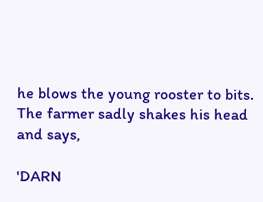he blows the young rooster to bits. The farmer sadly shakes his head and says,

'DARN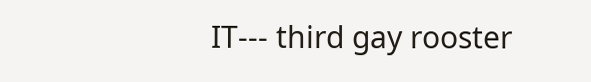IT--- third gay rooster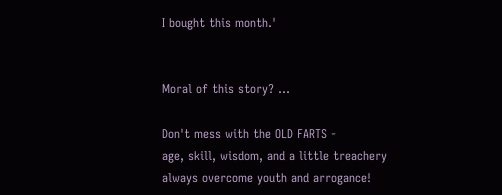I bought this month.'


Moral of this story? ...

Don't mess with the OLD FARTS -
age, skill, wisdom, and a little treachery
always overcome youth and arrogance!